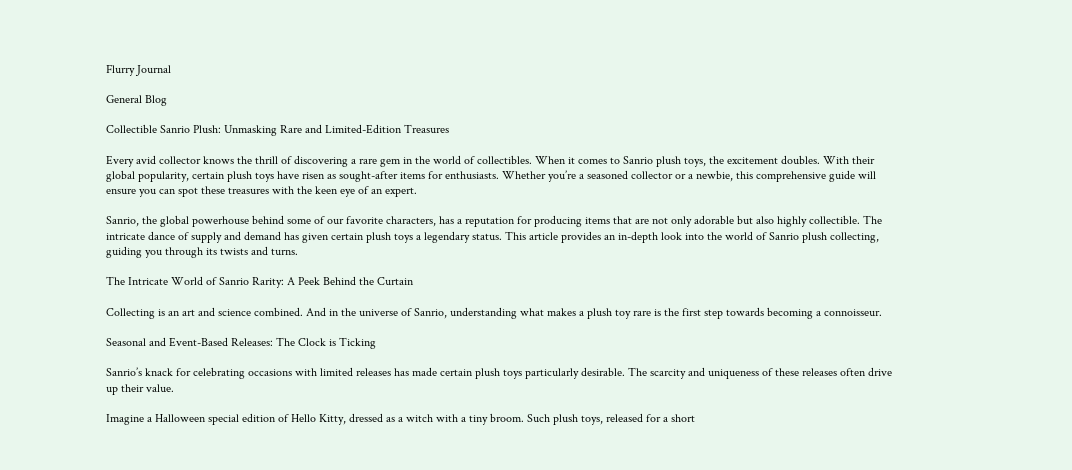Flurry Journal

General Blog

Collectible Sanrio Plush: Unmasking Rare and Limited-Edition Treasures

Every avid collector knows the thrill of discovering a rare gem in the world of collectibles. When it comes to Sanrio plush toys, the excitement doubles. With their global popularity, certain plush toys have risen as sought-after items for enthusiasts. Whether you’re a seasoned collector or a newbie, this comprehensive guide will ensure you can spot these treasures with the keen eye of an expert.

Sanrio, the global powerhouse behind some of our favorite characters, has a reputation for producing items that are not only adorable but also highly collectible. The intricate dance of supply and demand has given certain plush toys a legendary status. This article provides an in-depth look into the world of Sanrio plush collecting, guiding you through its twists and turns.

The Intricate World of Sanrio Rarity: A Peek Behind the Curtain

Collecting is an art and science combined. And in the universe of Sanrio, understanding what makes a plush toy rare is the first step towards becoming a connoisseur.

Seasonal and Event-Based Releases: The Clock is Ticking

Sanrio’s knack for celebrating occasions with limited releases has made certain plush toys particularly desirable. The scarcity and uniqueness of these releases often drive up their value.

Imagine a Halloween special edition of Hello Kitty, dressed as a witch with a tiny broom. Such plush toys, released for a short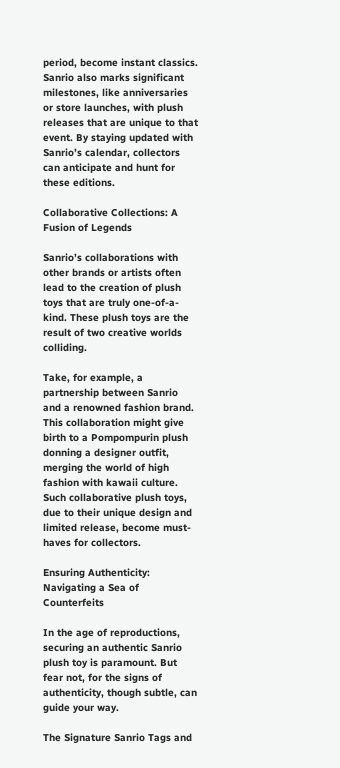period, become instant classics. Sanrio also marks significant milestones, like anniversaries or store launches, with plush releases that are unique to that event. By staying updated with Sanrio’s calendar, collectors can anticipate and hunt for these editions.

Collaborative Collections: A Fusion of Legends

Sanrio’s collaborations with other brands or artists often lead to the creation of plush toys that are truly one-of-a-kind. These plush toys are the result of two creative worlds colliding.

Take, for example, a partnership between Sanrio and a renowned fashion brand. This collaboration might give birth to a Pompompurin plush donning a designer outfit, merging the world of high fashion with kawaii culture. Such collaborative plush toys, due to their unique design and limited release, become must-haves for collectors.

Ensuring Authenticity: Navigating a Sea of Counterfeits

In the age of reproductions, securing an authentic Sanrio plush toy is paramount. But fear not, for the signs of authenticity, though subtle, can guide your way.

The Signature Sanrio Tags and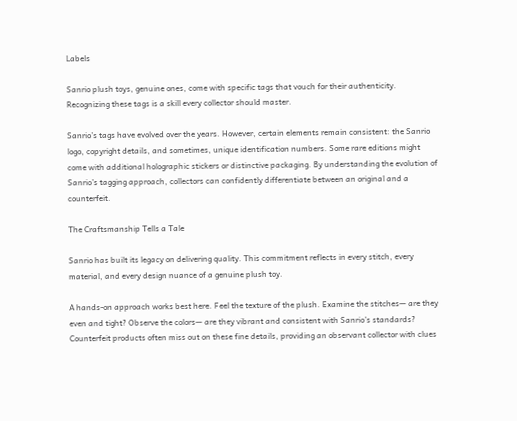Labels

Sanrio plush toys, genuine ones, come with specific tags that vouch for their authenticity. Recognizing these tags is a skill every collector should master.

Sanrio’s tags have evolved over the years. However, certain elements remain consistent: the Sanrio logo, copyright details, and sometimes, unique identification numbers. Some rare editions might come with additional holographic stickers or distinctive packaging. By understanding the evolution of Sanrio’s tagging approach, collectors can confidently differentiate between an original and a counterfeit.

The Craftsmanship Tells a Tale

Sanrio has built its legacy on delivering quality. This commitment reflects in every stitch, every material, and every design nuance of a genuine plush toy.

A hands-on approach works best here. Feel the texture of the plush. Examine the stitches— are they even and tight? Observe the colors— are they vibrant and consistent with Sanrio’s standards? Counterfeit products often miss out on these fine details, providing an observant collector with clues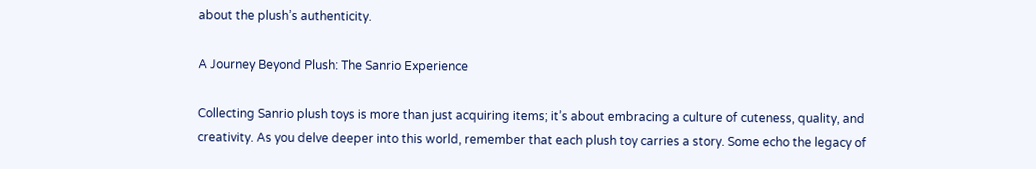about the plush’s authenticity.

A Journey Beyond Plush: The Sanrio Experience

Collecting Sanrio plush toys is more than just acquiring items; it’s about embracing a culture of cuteness, quality, and creativity. As you delve deeper into this world, remember that each plush toy carries a story. Some echo the legacy of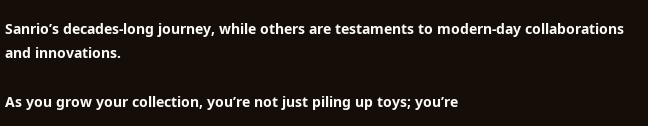Sanrio’s decades-long journey, while others are testaments to modern-day collaborations and innovations.

As you grow your collection, you’re not just piling up toys; you’re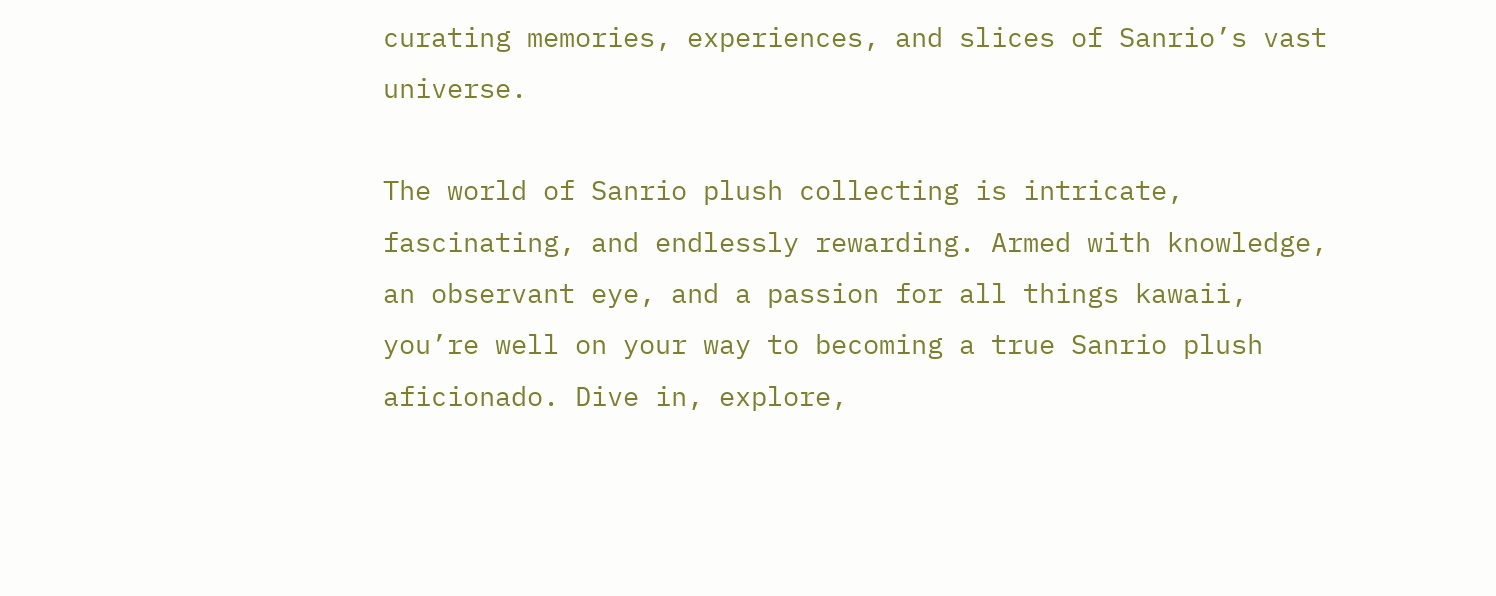curating memories, experiences, and slices of Sanrio’s vast universe.

The world of Sanrio plush collecting is intricate, fascinating, and endlessly rewarding. Armed with knowledge, an observant eye, and a passion for all things kawaii, you’re well on your way to becoming a true Sanrio plush aficionado. Dive in, explore,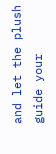and let the plush guide your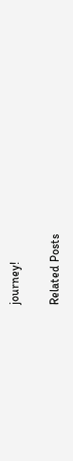journey!

Related Posts